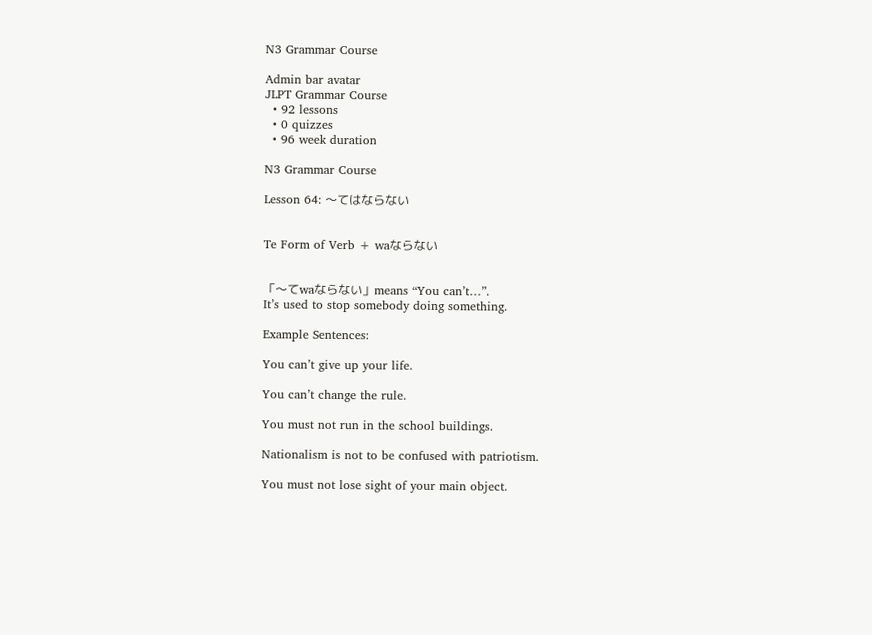N3 Grammar Course

Admin bar avatar
JLPT Grammar Course
  • 92 lessons
  • 0 quizzes
  • 96 week duration

N3 Grammar Course

Lesson 64: 〜てはならない


Te Form of Verb + waならない


「〜てwaならない」means “You can’t…”.
It’s used to stop somebody doing something.

Example Sentences:

You can’t give up your life.

You can’t change the rule.

You must not run in the school buildings.

Nationalism is not to be confused with patriotism.

You must not lose sight of your main object.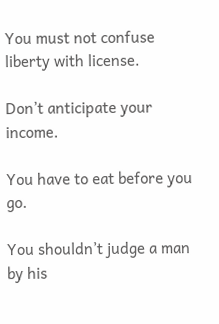You must not confuse liberty with license.

Don’t anticipate your income.

You have to eat before you go.

You shouldn’t judge a man by his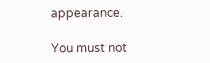appearance.

You must not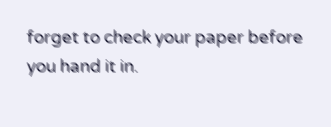forget to check your paper before you hand it in.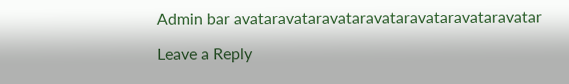Admin bar avataravataravataravataravataravataravatar

Leave a Reply